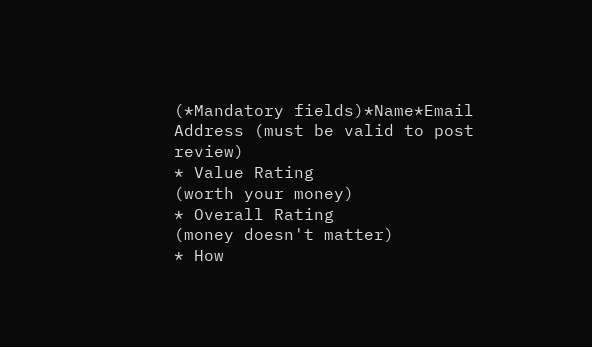(*Mandatory fields)*Name*Email Address (must be valid to post review)
* Value Rating
(worth your money)
* Overall Rating
(money doesn't matter)
* How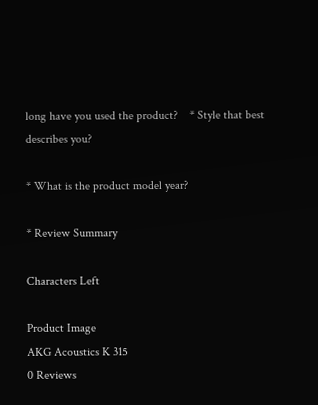long have you used the product?    * Style that best describes you?

* What is the product model year?

* Review Summary

Characters Left

Product Image
AKG Acoustics K 315
0 Reviews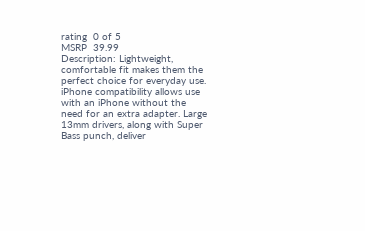rating  0 of 5
MSRP  39.99
Description: Lightweight, comfortable fit makes them the perfect choice for everyday use. iPhone compatibility allows use with an iPhone without the need for an extra adapter. Large 13mm drivers, along with Super Bass punch, deliver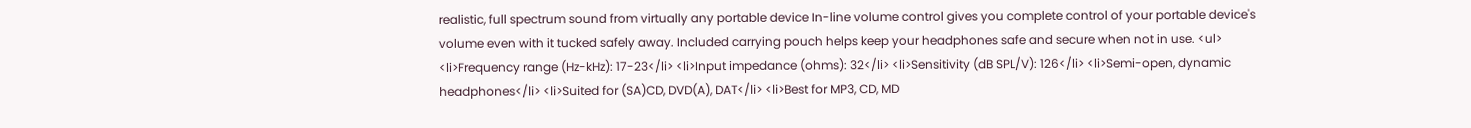realistic, full spectrum sound from virtually any portable device In-line volume control gives you complete control of your portable device's volume even with it tucked safely away. Included carrying pouch helps keep your headphones safe and secure when not in use. <ul> <li>Frequency range (Hz-kHz): 17-23</li> <li>Input impedance (ohms): 32</li> <li>Sensitivity (dB SPL/V): 126</li> <li>Semi-open, dynamic headphones</li> <li>Suited for (SA)CD, DVD(A), DAT</li> <li>Best for MP3, CD, MD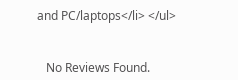and PC/laptops</li> </ul>


   No Reviews Found.